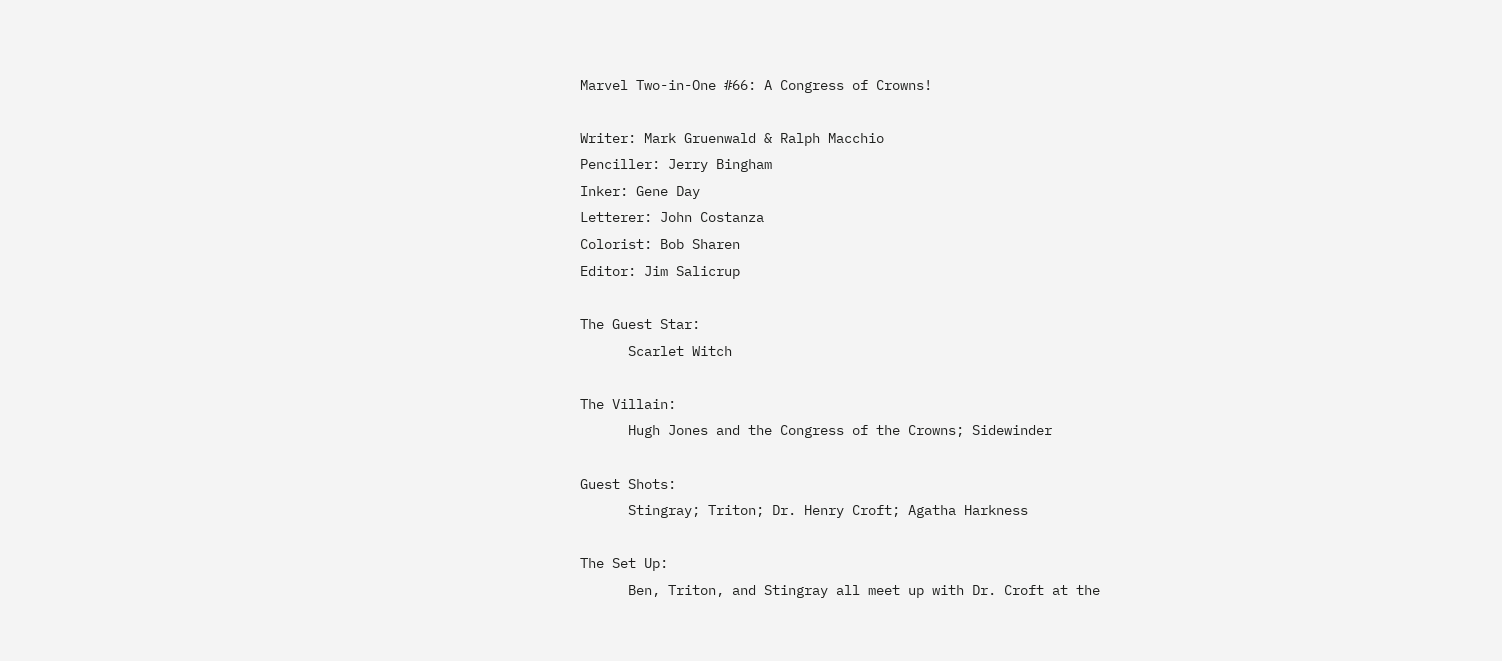Marvel Two-in-One #66: A Congress of Crowns!

Writer: Mark Gruenwald & Ralph Macchio
Penciller: Jerry Bingham
Inker: Gene Day
Letterer: John Costanza
Colorist: Bob Sharen
Editor: Jim Salicrup

The Guest Star:
      Scarlet Witch

The Villain:
      Hugh Jones and the Congress of the Crowns; Sidewinder

Guest Shots:
      Stingray; Triton; Dr. Henry Croft; Agatha Harkness

The Set Up:
      Ben, Triton, and Stingray all meet up with Dr. Croft at the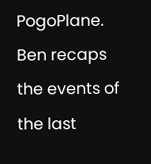PogoPlane. Ben recaps the events of the last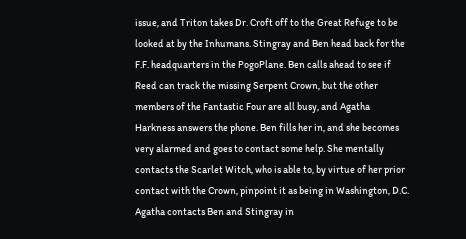issue, and Triton takes Dr. Croft off to the Great Refuge to be looked at by the Inhumans. Stingray and Ben head back for the F.F. headquarters in the PogoPlane. Ben calls ahead to see if Reed can track the missing Serpent Crown, but the other members of the Fantastic Four are all busy, and Agatha Harkness answers the phone. Ben fills her in, and she becomes very alarmed and goes to contact some help. She mentally contacts the Scarlet Witch, who is able to, by virtue of her prior contact with the Crown, pinpoint it as being in Washington, D.C. Agatha contacts Ben and Stingray in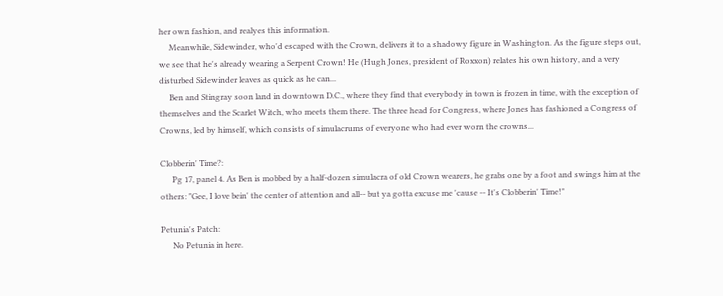her own fashion, and realyes this information.
     Meanwhile, Sidewinder, who'd escaped with the Crown, delivers it to a shadowy figure in Washington. As the figure steps out, we see that he's already wearing a Serpent Crown! He (Hugh Jones, president of Roxxon) relates his own history, and a very disturbed Sidewinder leaves as quick as he can...
     Ben and Stingray soon land in downtown D.C., where they find that everybody in town is frozen in time, with the exception of themselves and the Scarlet Witch, who meets them there. The three head for Congress, where Jones has fashioned a Congress of Crowns, led by himself, which consists of simulacrums of everyone who had ever worn the crowns...

Clobberin' Time?:
      Pg 17, panel 4. As Ben is mobbed by a half-dozen simulacra of old Crown wearers, he grabs one by a foot and swings him at the others: "Gee, I love bein' the center of attention and all-- but ya gotta excuse me 'cause -- It's Clobberin' Time!"

Petunia's Patch:
      No Petunia in here.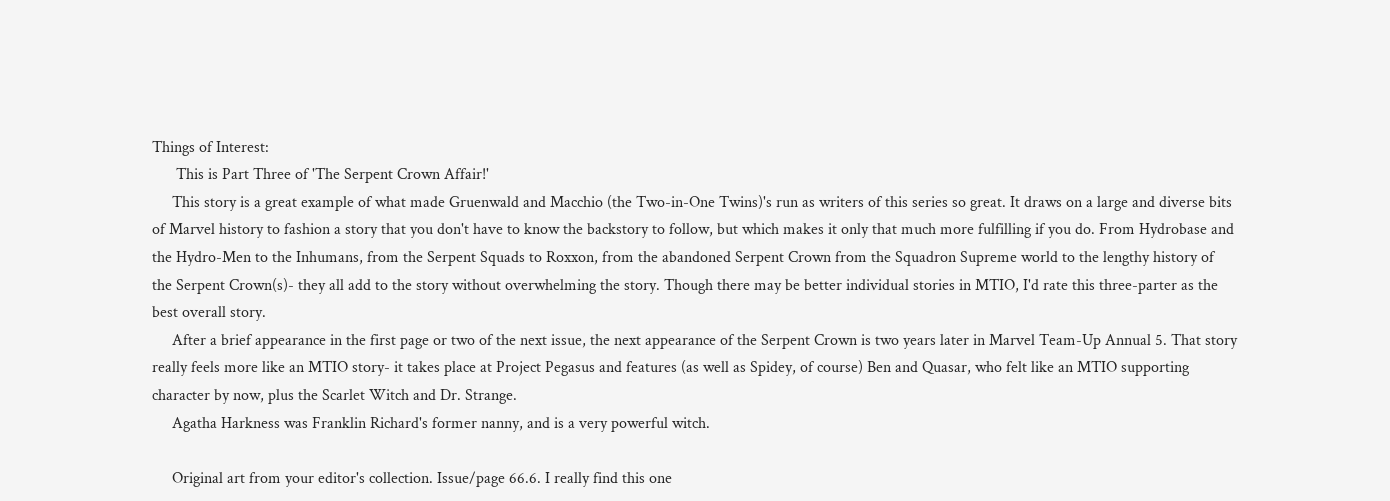Things of Interest:
      This is Part Three of 'The Serpent Crown Affair!'
     This story is a great example of what made Gruenwald and Macchio (the Two-in-One Twins)'s run as writers of this series so great. It draws on a large and diverse bits of Marvel history to fashion a story that you don't have to know the backstory to follow, but which makes it only that much more fulfilling if you do. From Hydrobase and the Hydro-Men to the Inhumans, from the Serpent Squads to Roxxon, from the abandoned Serpent Crown from the Squadron Supreme world to the lengthy history of the Serpent Crown(s)- they all add to the story without overwhelming the story. Though there may be better individual stories in MTIO, I'd rate this three-parter as the best overall story.
     After a brief appearance in the first page or two of the next issue, the next appearance of the Serpent Crown is two years later in Marvel Team-Up Annual 5. That story really feels more like an MTIO story- it takes place at Project Pegasus and features (as well as Spidey, of course) Ben and Quasar, who felt like an MTIO supporting character by now, plus the Scarlet Witch and Dr. Strange.
     Agatha Harkness was Franklin Richard's former nanny, and is a very powerful witch.

     Original art from your editor's collection. Issue/page 66.6. I really find this one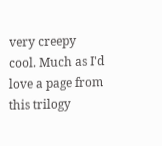very creepy cool. Much as I'd love a page from this trilogy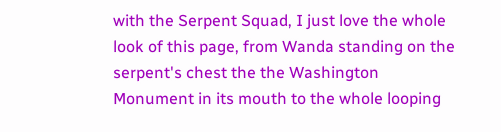with the Serpent Squad, I just love the whole look of this page, from Wanda standing on the serpent's chest the the Washington Monument in its mouth to the whole looping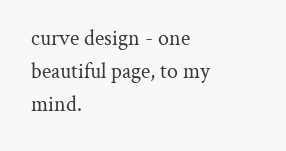curve design - one beautiful page, to my mind.